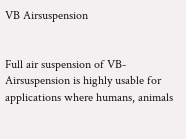VB Airsuspension


Full air suspension of VB-Airsuspension is highly usable for applications where humans, animals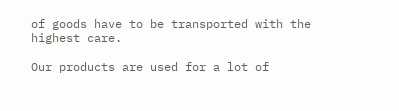of goods have to be transported with the highest care.

Our products are used for a lot of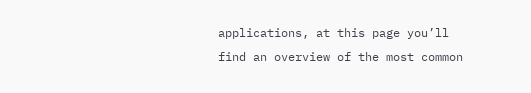applications, at this page you’ll find an overview of the most common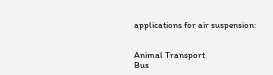applications for air suspension:


Animal Transport
Bus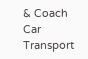& Coach
Car Transport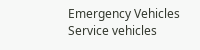Emergency Vehicles
Service vehicles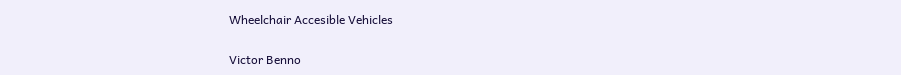Wheelchair Accesible Vehicles

Victor Benno